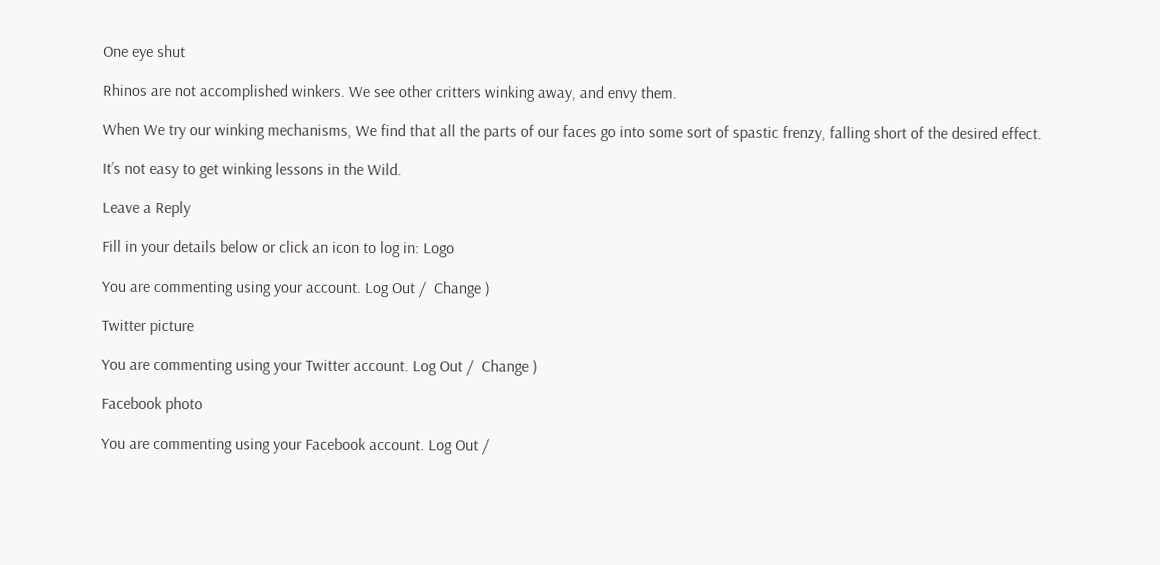One eye shut

Rhinos are not accomplished winkers. We see other critters winking away, and envy them.

When We try our winking mechanisms, We find that all the parts of our faces go into some sort of spastic frenzy, falling short of the desired effect.

It’s not easy to get winking lessons in the Wild.

Leave a Reply

Fill in your details below or click an icon to log in: Logo

You are commenting using your account. Log Out /  Change )

Twitter picture

You are commenting using your Twitter account. Log Out /  Change )

Facebook photo

You are commenting using your Facebook account. Log Out /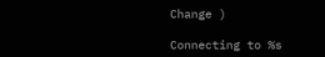Change )

Connecting to %s